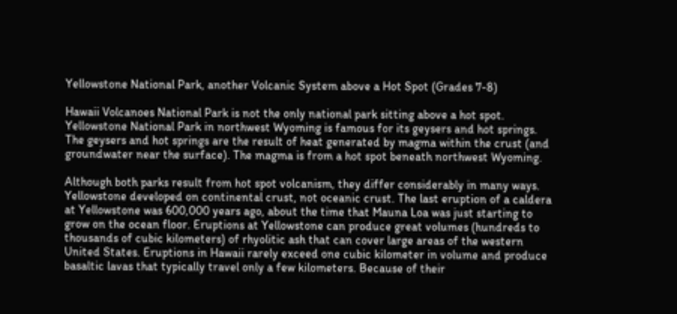Yellowstone National Park, another Volcanic System above a Hot Spot (Grades 7-8)

Hawaii Volcanoes National Park is not the only national park sitting above a hot spot. Yellowstone National Park in northwest Wyoming is famous for its geysers and hot springs. The geysers and hot springs are the result of heat generated by magma within the crust (and groundwater near the surface). The magma is from a hot spot beneath northwest Wyoming.

Although both parks result from hot spot volcanism, they differ considerably in many ways. Yellowstone developed on continental crust, not oceanic crust. The last eruption of a caldera at Yellowstone was 600,000 years ago, about the time that Mauna Loa was just starting to grow on the ocean floor. Eruptions at Yellowstone can produce great volumes (hundreds to thousands of cubic kilometers) of rhyolitic ash that can cover large areas of the western United States. Eruptions in Hawaii rarely exceed one cubic kilometer in volume and produce basaltic lavas that typically travel only a few kilometers. Because of their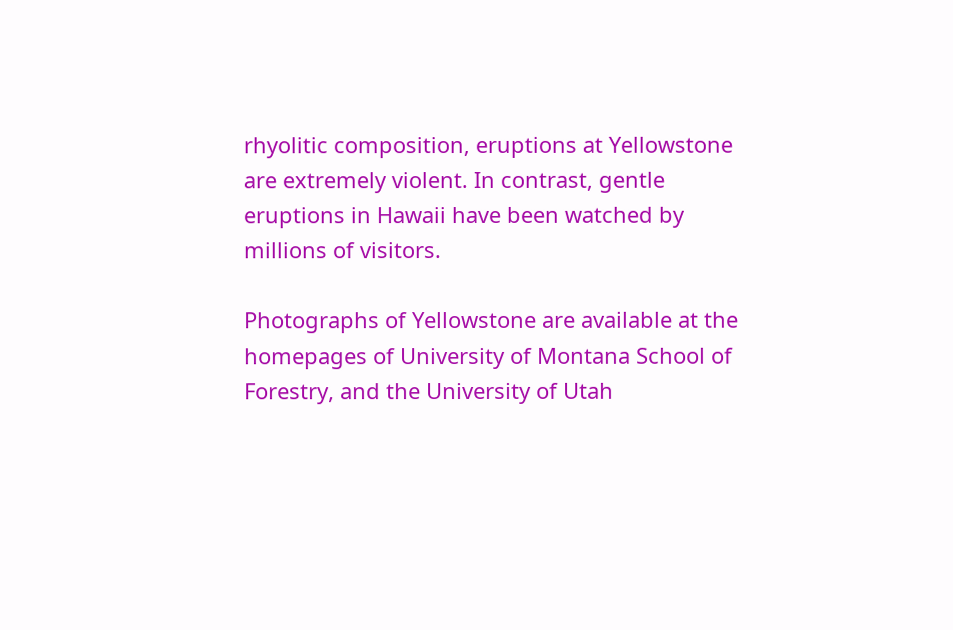rhyolitic composition, eruptions at Yellowstone are extremely violent. In contrast, gentle eruptions in Hawaii have been watched by millions of visitors.

Photographs of Yellowstone are available at the homepages of University of Montana School of Forestry, and the University of Utah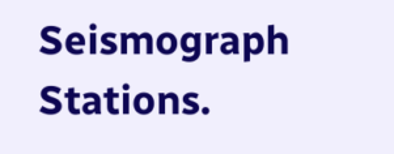Seismograph Stations.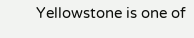Yellowstone is one of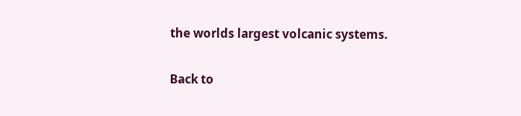the worlds largest volcanic systems.

Back to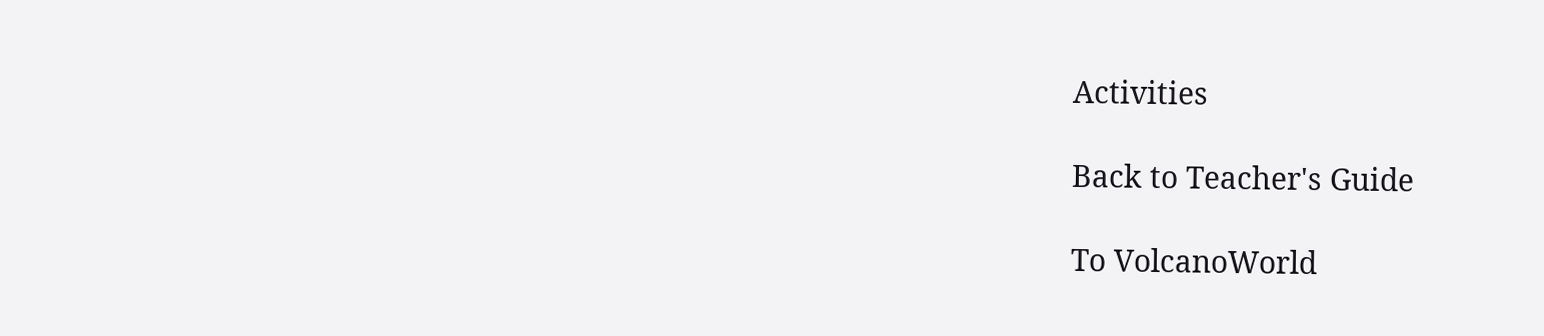Activities

Back to Teacher's Guide

To VolcanoWorld